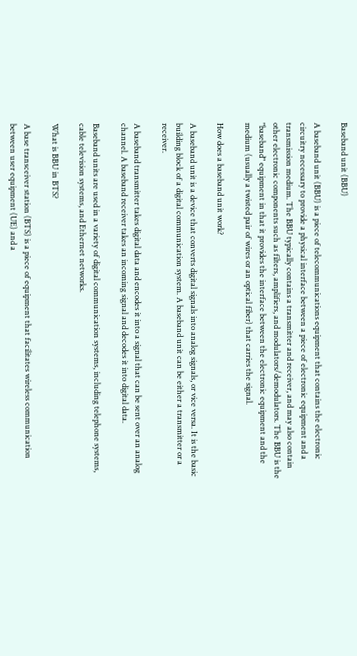Baseband unit (BBU)

A baseband unit (BBU) is a piece of telecommunications equipment that contains the electronic circuitry necessary to provide a physical interface between a piece of electronic equipment and a transmission medium. The BBU typically contains a transmitter and receiver, and may also contain other electronic components such as filters, amplifiers, and modulators/demodulators. The BBU is the "baseband" equipment in that it provides the interface between the electronic equipment and the medium (usually a twisted pair of wires or an optical fiber) that carries the signal.

How does a baseband unit work?

A baseband unit is a device that converts digital signals into analog signals, or vice versa. It is the basic building block of a digital communication system. A baseband unit can be either a transmitter or a receiver.

A baseband transmitter takes digital data and encodes it into a signal that can be sent over an analog channel. A baseband receiver takes an incoming signal and decodes it into digital data.

Baseband units are used in a variety of digital communication systems, including telephone systems, cable television systems, and Ethernet networks.

What is BBU in BTS?

A base transceiver station (BTS) is a piece of equipment that facilitates wireless communication between user equipment (UE) and a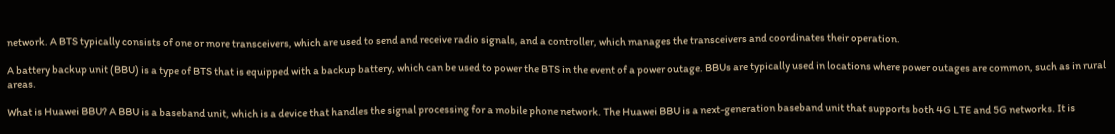network. A BTS typically consists of one or more transceivers, which are used to send and receive radio signals, and a controller, which manages the transceivers and coordinates their operation.

A battery backup unit (BBU) is a type of BTS that is equipped with a backup battery, which can be used to power the BTS in the event of a power outage. BBUs are typically used in locations where power outages are common, such as in rural areas.

What is Huawei BBU? A BBU is a baseband unit, which is a device that handles the signal processing for a mobile phone network. The Huawei BBU is a next-generation baseband unit that supports both 4G LTE and 5G networks. It is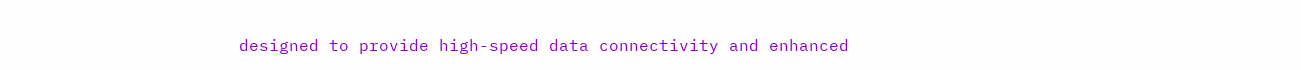designed to provide high-speed data connectivity and enhanced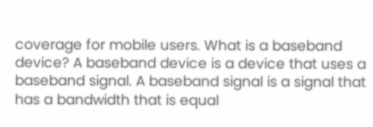coverage for mobile users. What is a baseband device? A baseband device is a device that uses a baseband signal. A baseband signal is a signal that has a bandwidth that is equal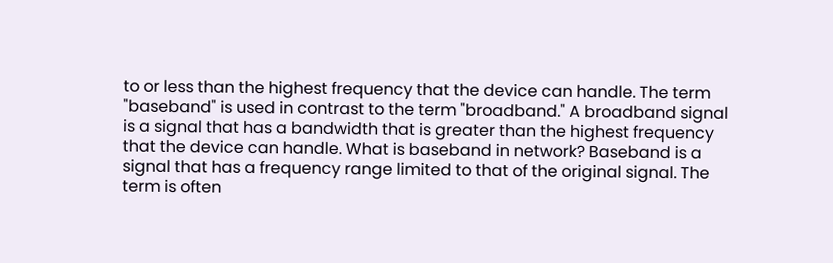to or less than the highest frequency that the device can handle. The term "baseband" is used in contrast to the term "broadband." A broadband signal is a signal that has a bandwidth that is greater than the highest frequency that the device can handle. What is baseband in network? Baseband is a signal that has a frequency range limited to that of the original signal. The term is often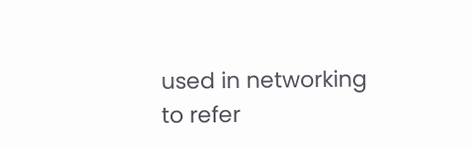used in networking to refer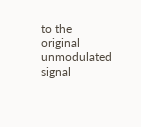to the original unmodulated signal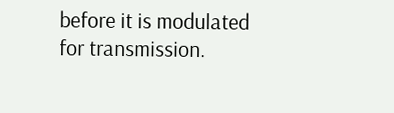before it is modulated for transmission.